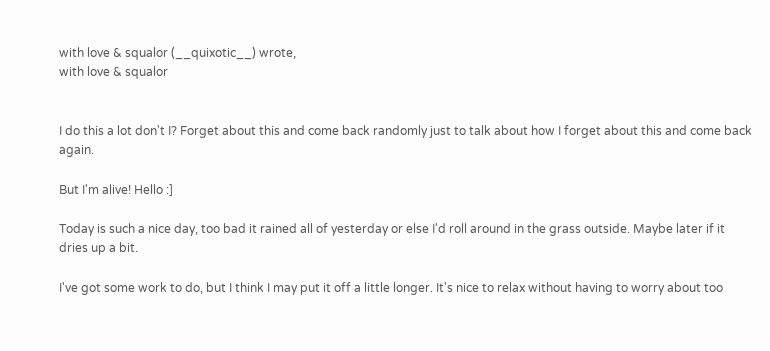with love & squalor (__quixotic__) wrote,
with love & squalor


I do this a lot don't I? Forget about this and come back randomly just to talk about how I forget about this and come back again.

But I'm alive! Hello :]

Today is such a nice day, too bad it rained all of yesterday or else I'd roll around in the grass outside. Maybe later if it dries up a bit.

I've got some work to do, but I think I may put it off a little longer. It's nice to relax without having to worry about too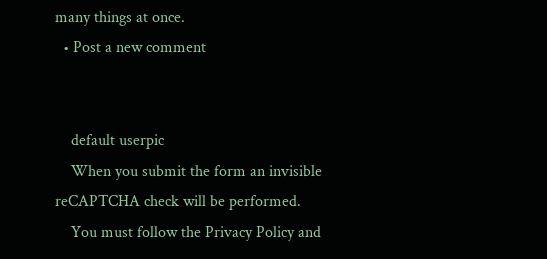many things at once.
  • Post a new comment


    default userpic
    When you submit the form an invisible reCAPTCHA check will be performed.
    You must follow the Privacy Policy and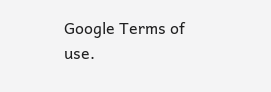Google Terms of use.